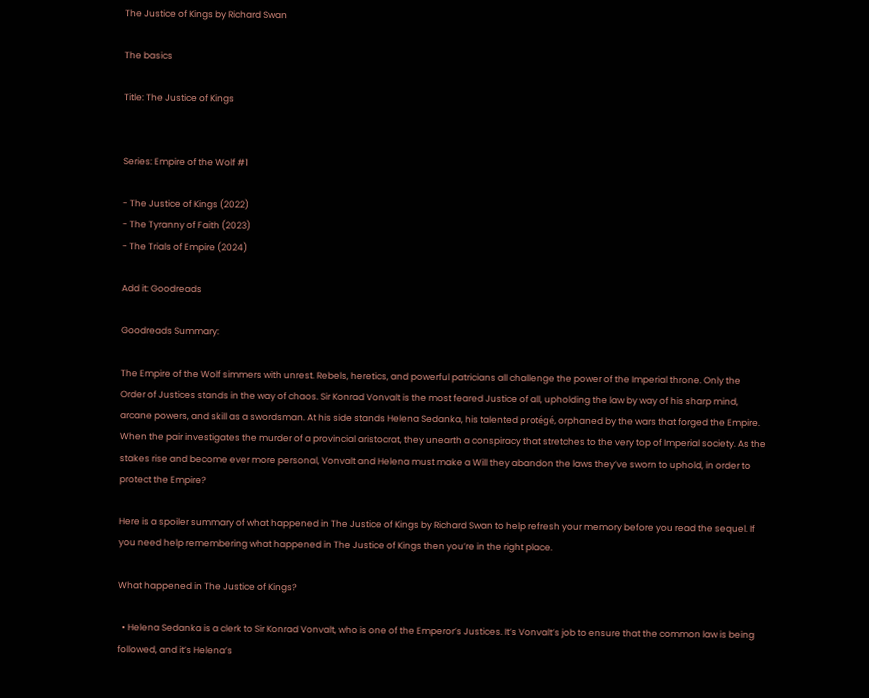The Justice of Kings by Richard Swan

The basics

Title: The Justice of Kings


Series: Empire of the Wolf #1

- The Justice of Kings (2022)
- The Tyranny of Faith (2023)
- The Trials of Empire (2024)

Add it: Goodreads

Goodreads Summary:

The Empire of the Wolf simmers with unrest. Rebels, heretics, and powerful patricians all challenge the power of the Imperial throne. Only the Order of Justices stands in the way of chaos. Sir Konrad Vonvalt is the most feared Justice of all, upholding the law by way of his sharp mind, arcane powers, and skill as a swordsman. At his side stands Helena Sedanka, his talented protégé, orphaned by the wars that forged the Empire. When the pair investigates the murder of a provincial aristocrat, they unearth a conspiracy that stretches to the very top of Imperial society. As the stakes rise and become ever more personal, Vonvalt and Helena must make a Will they abandon the laws they’ve sworn to uphold, in order to protect the Empire?

Here is a spoiler summary of what happened in The Justice of Kings by Richard Swan to help refresh your memory before you read the sequel. If you need help remembering what happened in The Justice of Kings then you’re in the right place.

What happened in The Justice of Kings?

  • Helena Sedanka is a clerk to Sir Konrad Vonvalt, who is one of the Emperor’s Justices. It’s Vonvalt’s job to ensure that the common law is being followed, and it’s Helena’s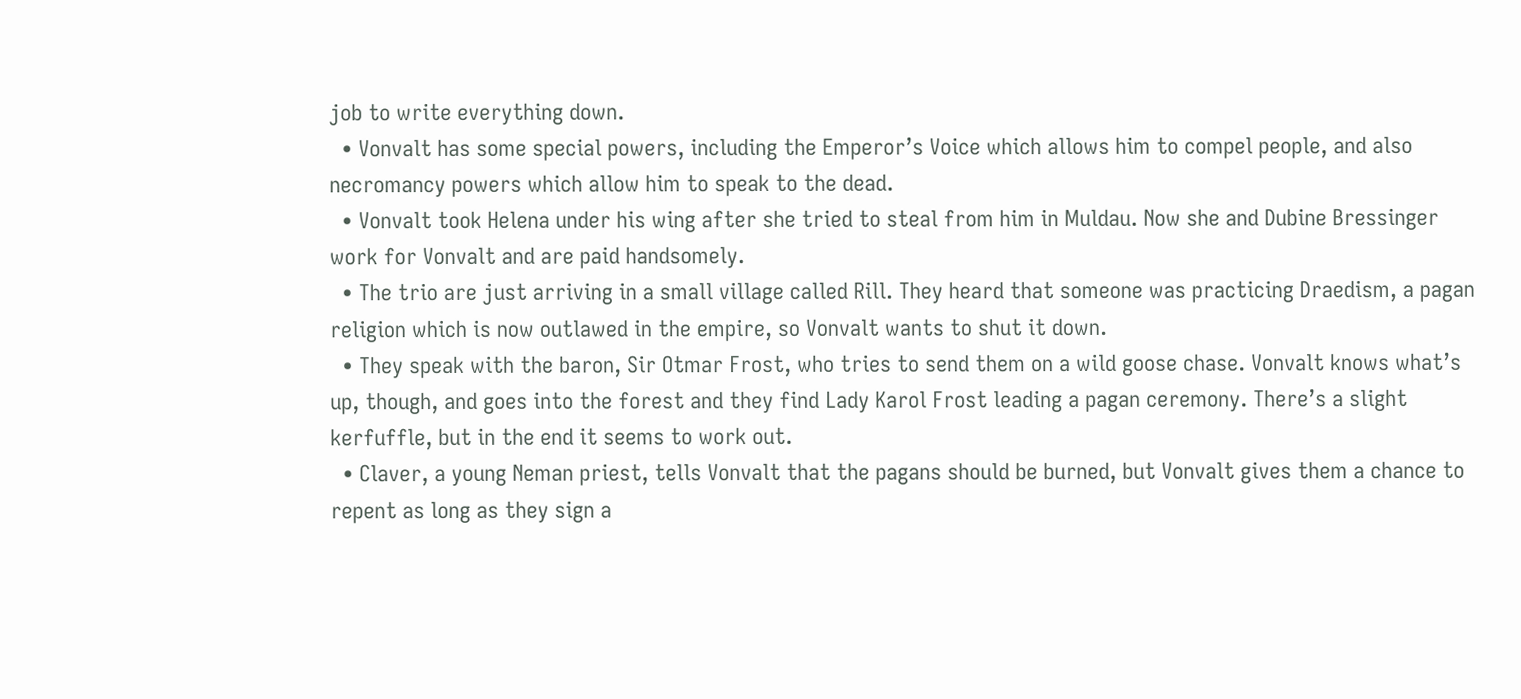job to write everything down.
  • Vonvalt has some special powers, including the Emperor’s Voice which allows him to compel people, and also necromancy powers which allow him to speak to the dead.
  • Vonvalt took Helena under his wing after she tried to steal from him in Muldau. Now she and Dubine Bressinger work for Vonvalt and are paid handsomely.
  • The trio are just arriving in a small village called Rill. They heard that someone was practicing Draedism, a pagan religion which is now outlawed in the empire, so Vonvalt wants to shut it down.
  • They speak with the baron, Sir Otmar Frost, who tries to send them on a wild goose chase. Vonvalt knows what’s up, though, and goes into the forest and they find Lady Karol Frost leading a pagan ceremony. There’s a slight kerfuffle, but in the end it seems to work out.
  • Claver, a young Neman priest, tells Vonvalt that the pagans should be burned, but Vonvalt gives them a chance to repent as long as they sign a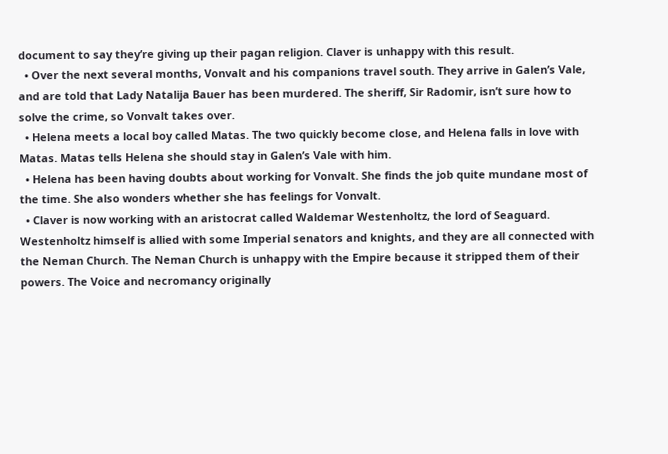document to say they’re giving up their pagan religion. Claver is unhappy with this result.
  • Over the next several months, Vonvalt and his companions travel south. They arrive in Galen’s Vale, and are told that Lady Natalija Bauer has been murdered. The sheriff, Sir Radomir, isn’t sure how to solve the crime, so Vonvalt takes over.
  • Helena meets a local boy called Matas. The two quickly become close, and Helena falls in love with Matas. Matas tells Helena she should stay in Galen’s Vale with him.
  • Helena has been having doubts about working for Vonvalt. She finds the job quite mundane most of the time. She also wonders whether she has feelings for Vonvalt.
  • Claver is now working with an aristocrat called Waldemar Westenholtz, the lord of Seaguard. Westenholtz himself is allied with some Imperial senators and knights, and they are all connected with the Neman Church. The Neman Church is unhappy with the Empire because it stripped them of their powers. The Voice and necromancy originally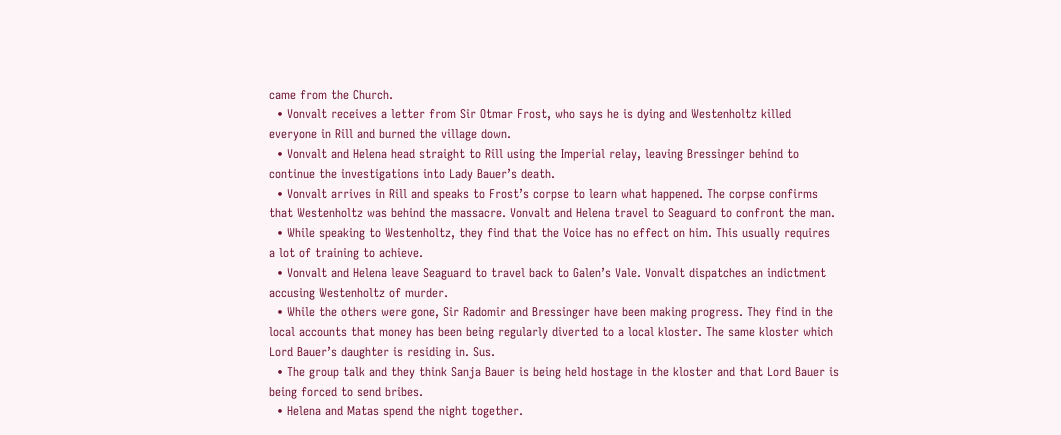came from the Church.
  • Vonvalt receives a letter from Sir Otmar Frost, who says he is dying and Westenholtz killed everyone in Rill and burned the village down.
  • Vonvalt and Helena head straight to Rill using the Imperial relay, leaving Bressinger behind to continue the investigations into Lady Bauer’s death.
  • Vonvalt arrives in Rill and speaks to Frost’s corpse to learn what happened. The corpse confirms that Westenholtz was behind the massacre. Vonvalt and Helena travel to Seaguard to confront the man.
  • While speaking to Westenholtz, they find that the Voice has no effect on him. This usually requires a lot of training to achieve.
  • Vonvalt and Helena leave Seaguard to travel back to Galen’s Vale. Vonvalt dispatches an indictment accusing Westenholtz of murder.
  • While the others were gone, Sir Radomir and Bressinger have been making progress. They find in the local accounts that money has been being regularly diverted to a local kloster. The same kloster which Lord Bauer’s daughter is residing in. Sus.
  • The group talk and they think Sanja Bauer is being held hostage in the kloster and that Lord Bauer is being forced to send bribes.
  • Helena and Matas spend the night together.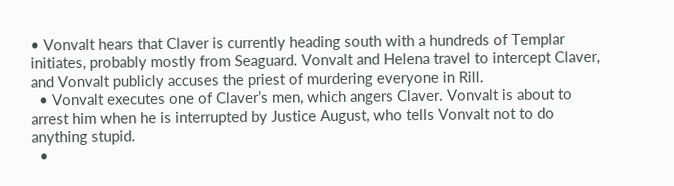• Vonvalt hears that Claver is currently heading south with a hundreds of Templar initiates, probably mostly from Seaguard. Vonvalt and Helena travel to intercept Claver, and Vonvalt publicly accuses the priest of murdering everyone in Rill.
  • Vonvalt executes one of Claver’s men, which angers Claver. Vonvalt is about to arrest him when he is interrupted by Justice August, who tells Vonvalt not to do anything stupid.
  •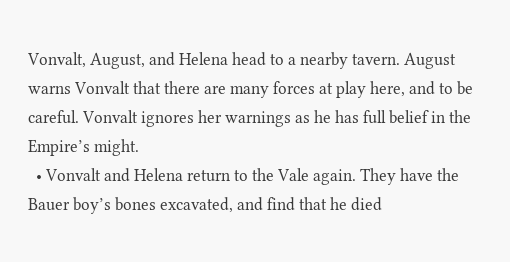Vonvalt, August, and Helena head to a nearby tavern. August warns Vonvalt that there are many forces at play here, and to be careful. Vonvalt ignores her warnings as he has full belief in the Empire’s might.
  • Vonvalt and Helena return to the Vale again. They have the Bauer boy’s bones excavated, and find that he died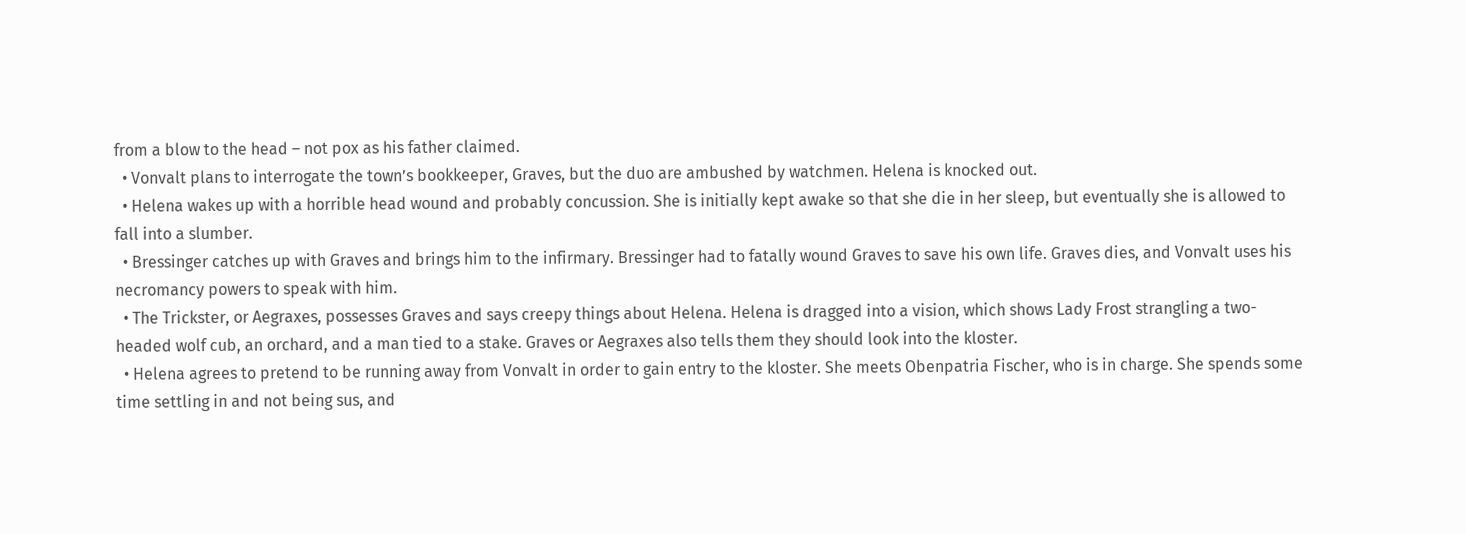from a blow to the head – not pox as his father claimed.
  • Vonvalt plans to interrogate the town’s bookkeeper, Graves, but the duo are ambushed by watchmen. Helena is knocked out.
  • Helena wakes up with a horrible head wound and probably concussion. She is initially kept awake so that she die in her sleep, but eventually she is allowed to fall into a slumber.
  • Bressinger catches up with Graves and brings him to the infirmary. Bressinger had to fatally wound Graves to save his own life. Graves dies, and Vonvalt uses his necromancy powers to speak with him.
  • The Trickster, or Aegraxes, possesses Graves and says creepy things about Helena. Helena is dragged into a vision, which shows Lady Frost strangling a two-headed wolf cub, an orchard, and a man tied to a stake. Graves or Aegraxes also tells them they should look into the kloster.
  • Helena agrees to pretend to be running away from Vonvalt in order to gain entry to the kloster. She meets Obenpatria Fischer, who is in charge. She spends some time settling in and not being sus, and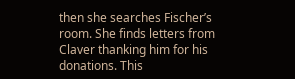then she searches Fischer’s room. She finds letters from Claver thanking him for his donations. This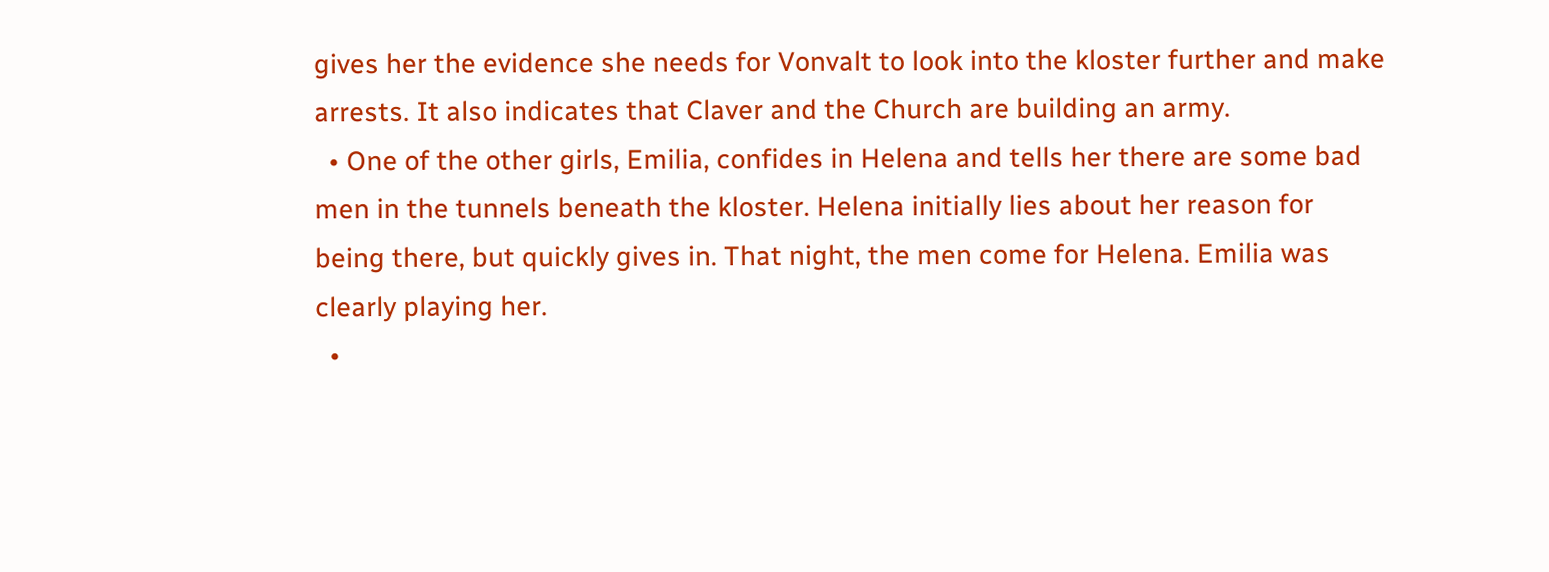gives her the evidence she needs for Vonvalt to look into the kloster further and make arrests. It also indicates that Claver and the Church are building an army.
  • One of the other girls, Emilia, confides in Helena and tells her there are some bad men in the tunnels beneath the kloster. Helena initially lies about her reason for being there, but quickly gives in. That night, the men come for Helena. Emilia was clearly playing her.
  •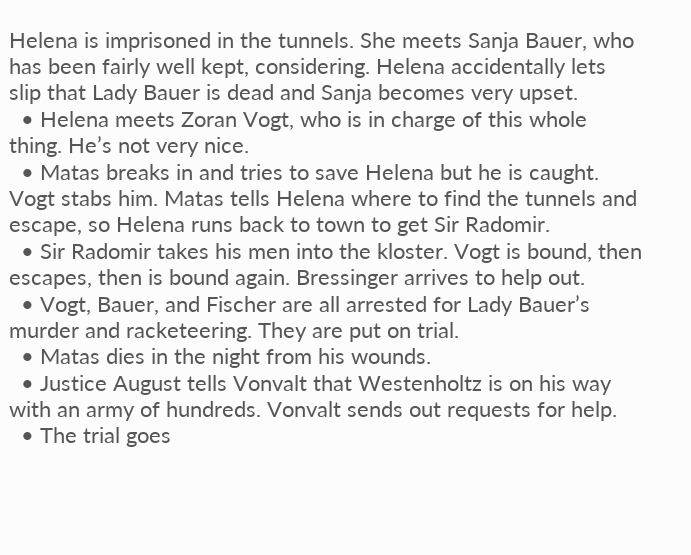Helena is imprisoned in the tunnels. She meets Sanja Bauer, who has been fairly well kept, considering. Helena accidentally lets slip that Lady Bauer is dead and Sanja becomes very upset.
  • Helena meets Zoran Vogt, who is in charge of this whole thing. He’s not very nice.
  • Matas breaks in and tries to save Helena but he is caught. Vogt stabs him. Matas tells Helena where to find the tunnels and escape, so Helena runs back to town to get Sir Radomir.
  • Sir Radomir takes his men into the kloster. Vogt is bound, then escapes, then is bound again. Bressinger arrives to help out.
  • Vogt, Bauer, and Fischer are all arrested for Lady Bauer’s murder and racketeering. They are put on trial.
  • Matas dies in the night from his wounds.
  • Justice August tells Vonvalt that Westenholtz is on his way with an army of hundreds. Vonvalt sends out requests for help.
  • The trial goes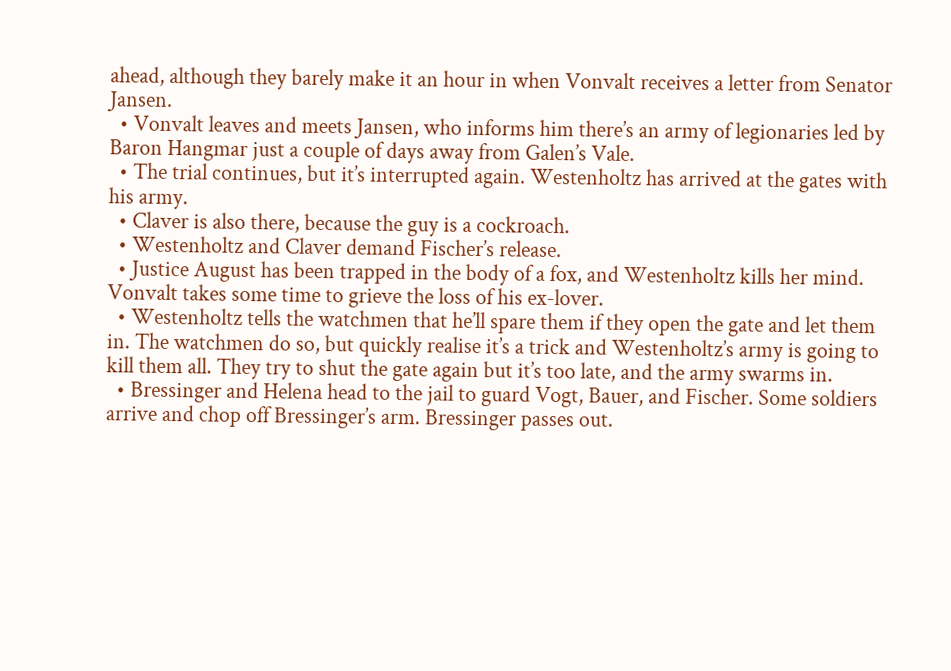ahead, although they barely make it an hour in when Vonvalt receives a letter from Senator Jansen.
  • Vonvalt leaves and meets Jansen, who informs him there’s an army of legionaries led by Baron Hangmar just a couple of days away from Galen’s Vale.
  • The trial continues, but it’s interrupted again. Westenholtz has arrived at the gates with his army.
  • Claver is also there, because the guy is a cockroach.
  • Westenholtz and Claver demand Fischer’s release.
  • Justice August has been trapped in the body of a fox, and Westenholtz kills her mind. Vonvalt takes some time to grieve the loss of his ex-lover.
  • Westenholtz tells the watchmen that he’ll spare them if they open the gate and let them in. The watchmen do so, but quickly realise it’s a trick and Westenholtz’s army is going to kill them all. They try to shut the gate again but it’s too late, and the army swarms in.
  • Bressinger and Helena head to the jail to guard Vogt, Bauer, and Fischer. Some soldiers arrive and chop off Bressinger’s arm. Bressinger passes out.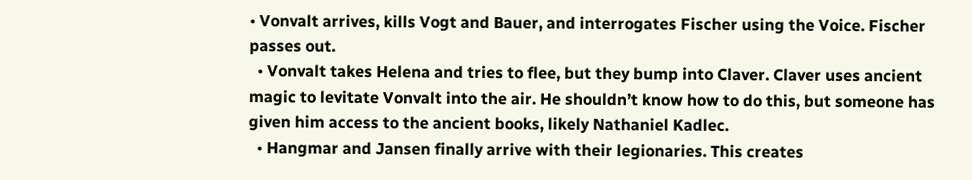• Vonvalt arrives, kills Vogt and Bauer, and interrogates Fischer using the Voice. Fischer passes out.
  • Vonvalt takes Helena and tries to flee, but they bump into Claver. Claver uses ancient magic to levitate Vonvalt into the air. He shouldn’t know how to do this, but someone has given him access to the ancient books, likely Nathaniel Kadlec.
  • Hangmar and Jansen finally arrive with their legionaries. This creates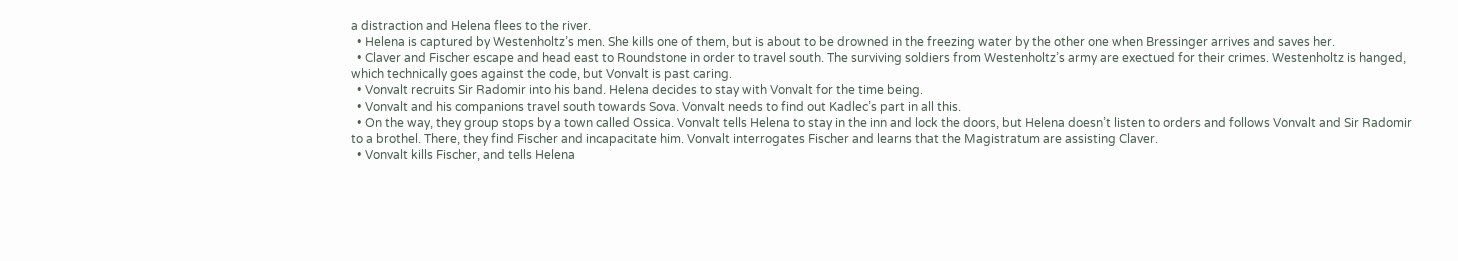a distraction and Helena flees to the river.
  • Helena is captured by Westenholtz’s men. She kills one of them, but is about to be drowned in the freezing water by the other one when Bressinger arrives and saves her.
  • Claver and Fischer escape and head east to Roundstone in order to travel south. The surviving soldiers from Westenholtz’s army are exectued for their crimes. Westenholtz is hanged, which technically goes against the code, but Vonvalt is past caring.
  • Vonvalt recruits Sir Radomir into his band. Helena decides to stay with Vonvalt for the time being.
  • Vonvalt and his companions travel south towards Sova. Vonvalt needs to find out Kadlec’s part in all this.
  • On the way, they group stops by a town called Ossica. Vonvalt tells Helena to stay in the inn and lock the doors, but Helena doesn’t listen to orders and follows Vonvalt and Sir Radomir to a brothel. There, they find Fischer and incapacitate him. Vonvalt interrogates Fischer and learns that the Magistratum are assisting Claver.
  • Vonvalt kills Fischer, and tells Helena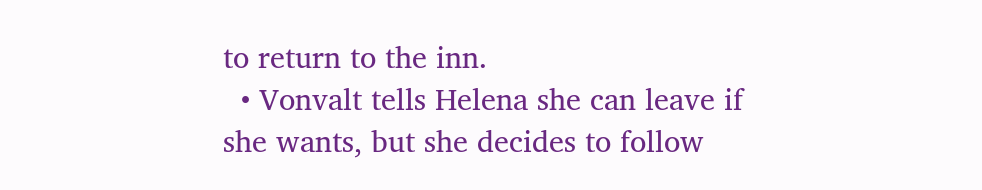to return to the inn.
  • Vonvalt tells Helena she can leave if she wants, but she decides to follow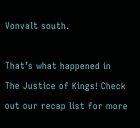Vonvalt south.

That’s what happened in The Justice of Kings! Check out our recap list for more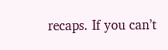recaps. If you can’t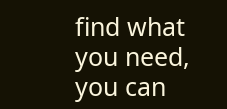find what you need, you can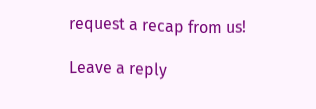request a recap from us!

Leave a reply